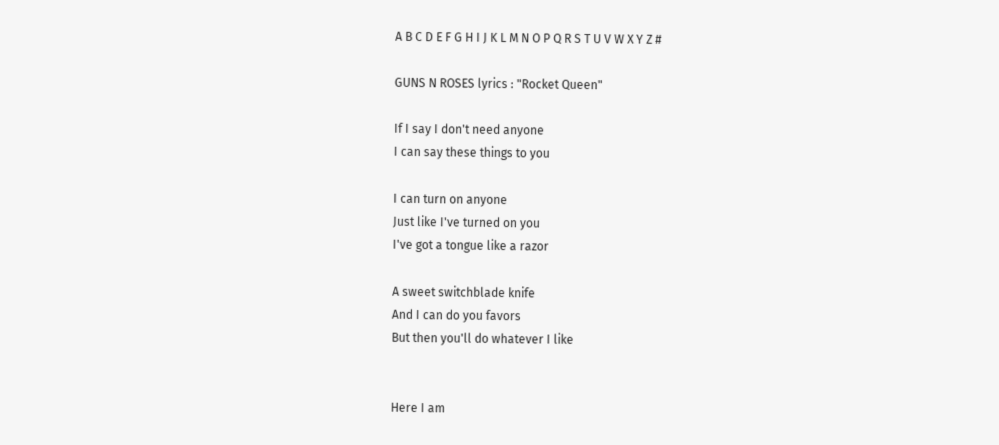A B C D E F G H I J K L M N O P Q R S T U V W X Y Z #

GUNS N ROSES lyrics : "Rocket Queen"

If I say I don't need anyone
I can say these things to you

I can turn on anyone
Just like I've turned on you
I've got a tongue like a razor

A sweet switchblade knife
And I can do you favors
But then you'll do whatever I like


Here I am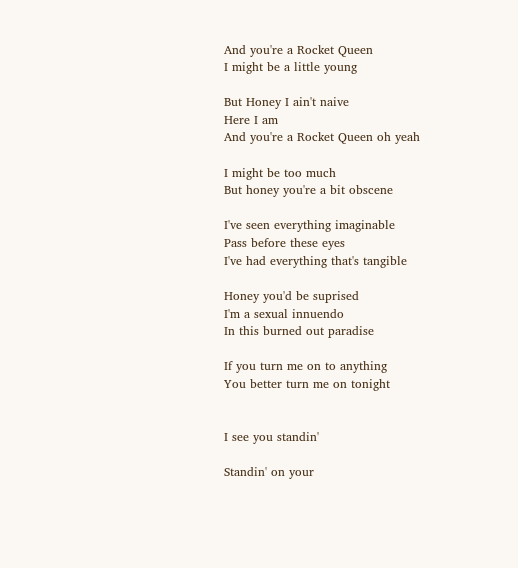And you're a Rocket Queen
I might be a little young

But Honey I ain't naive
Here I am
And you're a Rocket Queen oh yeah

I might be too much
But honey you're a bit obscene

I've seen everything imaginable
Pass before these eyes
I've had everything that's tangible

Honey you'd be suprised
I'm a sexual innuendo
In this burned out paradise

If you turn me on to anything
You better turn me on tonight


I see you standin'

Standin' on your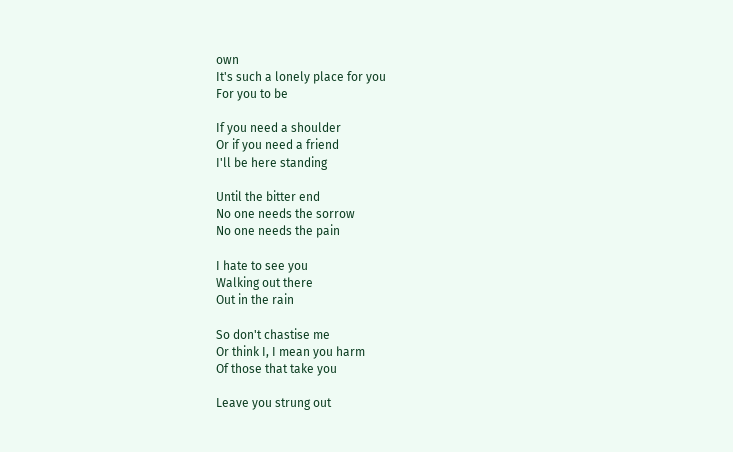own
It's such a lonely place for you
For you to be

If you need a shoulder
Or if you need a friend
I'll be here standing

Until the bitter end
No one needs the sorrow
No one needs the pain

I hate to see you
Walking out there
Out in the rain

So don't chastise me
Or think I, I mean you harm
Of those that take you

Leave you strung out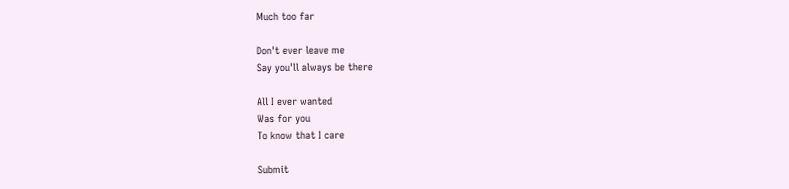Much too far

Don't ever leave me
Say you'll always be there

All I ever wanted
Was for you
To know that I care

Submit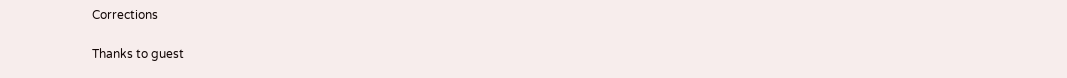Corrections

Thanks to guest